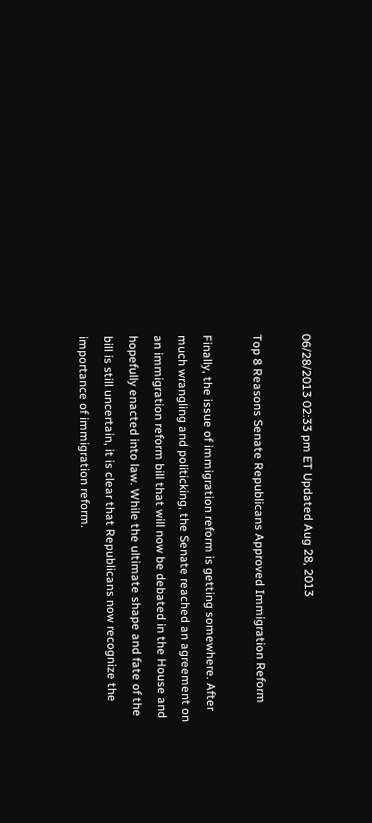06/28/2013 02:33 pm ET Updated Aug 28, 2013

Top 8 Reasons Senate Republicans Approved Immigration Reform

Finally, the issue of immigration reform is getting somewhere. After much wrangling and politicking, the Senate reached an agreement on an immigration reform bill that will now be debated in the House and hopefully enacted into law. While the ultimate shape and fate of the bill is still uncertain, it is clear that Republicans now recognize the importance of immigration reform.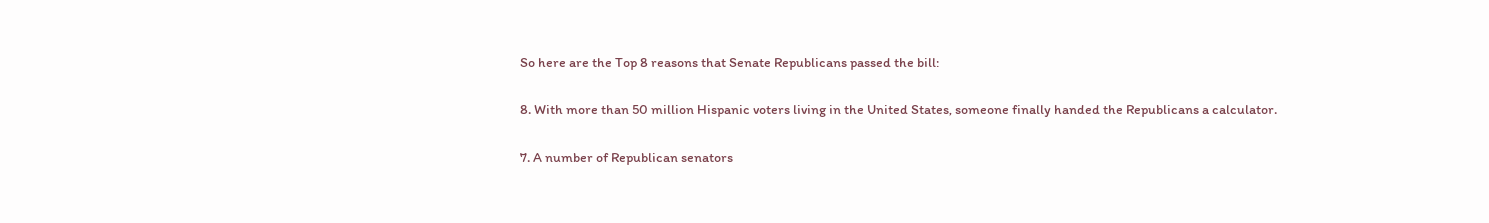So here are the Top 8 reasons that Senate Republicans passed the bill:

8. With more than 50 million Hispanic voters living in the United States, someone finally handed the Republicans a calculator.

7. A number of Republican senators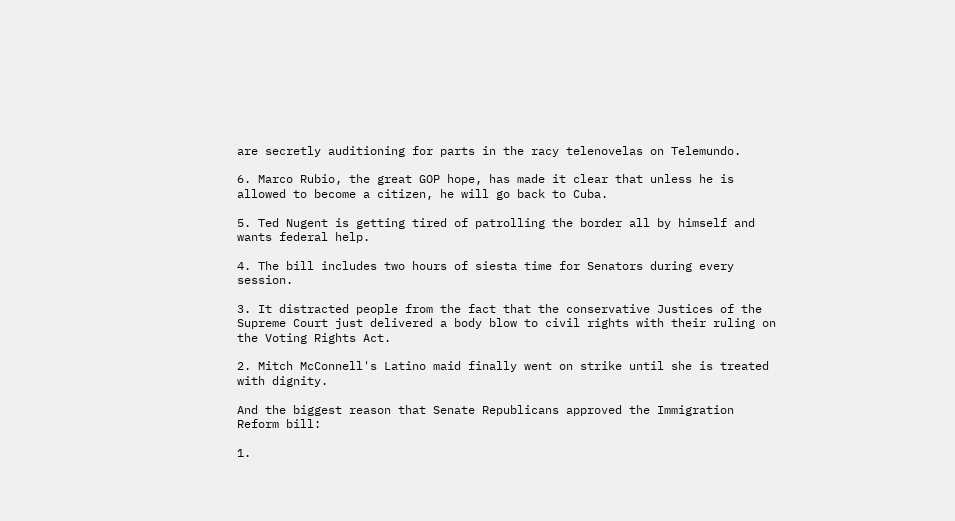are secretly auditioning for parts in the racy telenovelas on Telemundo.

6. Marco Rubio, the great GOP hope, has made it clear that unless he is allowed to become a citizen, he will go back to Cuba.

5. Ted Nugent is getting tired of patrolling the border all by himself and wants federal help.

4. The bill includes two hours of siesta time for Senators during every session.

3. It distracted people from the fact that the conservative Justices of the Supreme Court just delivered a body blow to civil rights with their ruling on the Voting Rights Act.

2. Mitch McConnell's Latino maid finally went on strike until she is treated with dignity.

And the biggest reason that Senate Republicans approved the Immigration Reform bill:

1.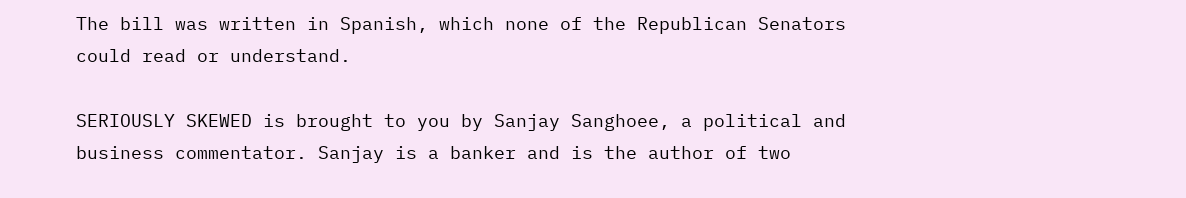The bill was written in Spanish, which none of the Republican Senators could read or understand.

SERIOUSLY SKEWED is brought to you by Sanjay Sanghoee, a political and business commentator. Sanjay is a banker and is the author of two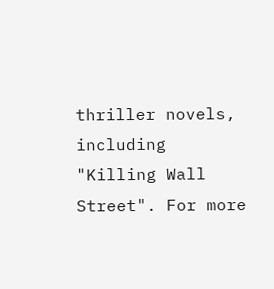thriller novels, including "Killing Wall Street". For more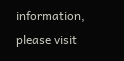information, please visit